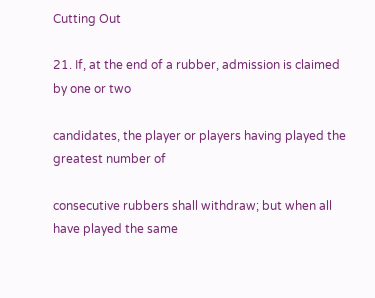Cutting Out

21. If, at the end of a rubber, admission is claimed by one or two

candidates, the player or players having played the greatest number of

consecutive rubbers shall withdraw; but when all have played the same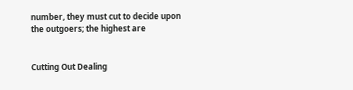number, they must cut to decide upon the outgoers; the highest are


Cutting Out Dealing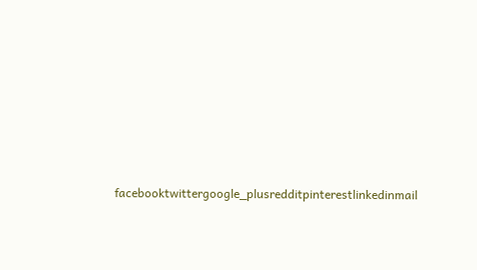facebooktwittergoogle_plusredditpinterestlinkedinmail